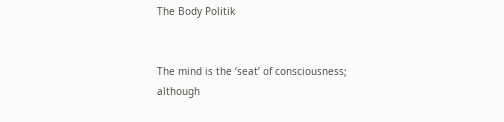The Body Politik


The mind is the ‘seat’ of consciousness; although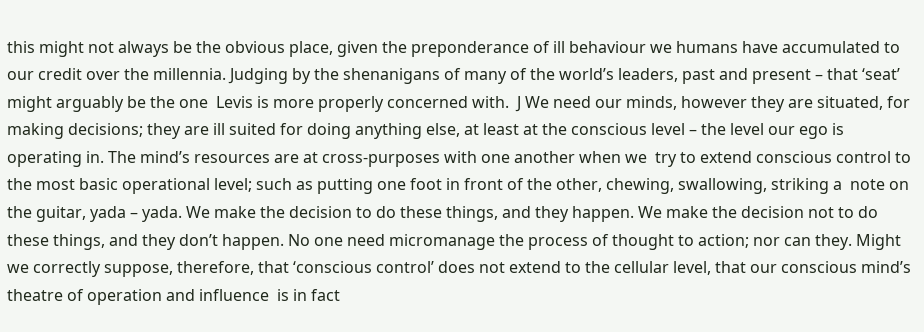this might not always be the obvious place, given the preponderance of ill behaviour we humans have accumulated to our credit over the millennia. Judging by the shenanigans of many of the world’s leaders, past and present – that ‘seat’ might arguably be the one  Levis is more properly concerned with.  J We need our minds, however they are situated, for making decisions; they are ill suited for doing anything else, at least at the conscious level – the level our ego is operating in. The mind’s resources are at cross-purposes with one another when we  try to extend conscious control to the most basic operational level; such as putting one foot in front of the other, chewing, swallowing, striking a  note on the guitar, yada – yada. We make the decision to do these things, and they happen. We make the decision not to do these things, and they don’t happen. No one need micromanage the process of thought to action; nor can they. Might we correctly suppose, therefore, that ‘conscious control’ does not extend to the cellular level, that our conscious mind’s theatre of operation and influence  is in fact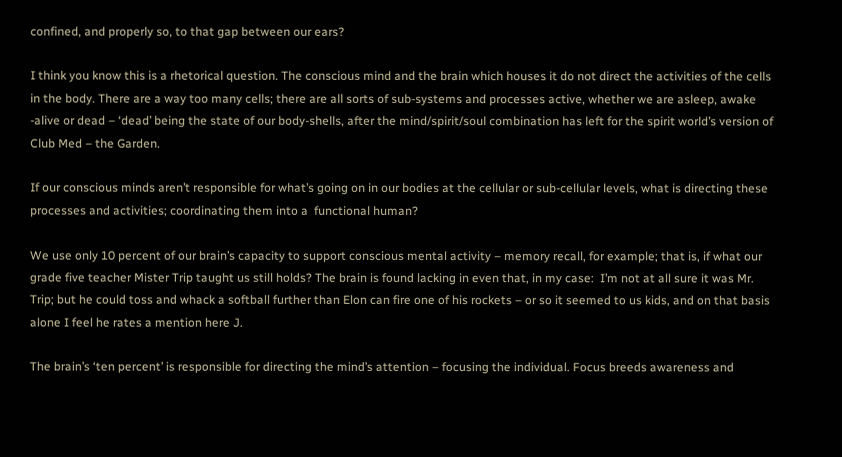confined, and properly so, to that gap between our ears?

I think you know this is a rhetorical question. The conscious mind and the brain which houses it do not direct the activities of the cells in the body. There are a way too many cells; there are all sorts of sub-systems and processes active, whether we are asleep, awake -alive or dead – ‘dead’ being the state of our body-shells, after the mind/spirit/soul combination has left for the spirit world’s version of Club Med – the Garden.

If our conscious minds aren’t responsible for what’s going on in our bodies at the cellular or sub-cellular levels, what is directing these processes and activities; coordinating them into a  functional human?

We use only 10 percent of our brain’s capacity to support conscious mental activity – memory recall, for example; that is, if what our grade five teacher Mister Trip taught us still holds? The brain is found lacking in even that, in my case:  I’m not at all sure it was Mr. Trip; but he could toss and whack a softball further than Elon can fire one of his rockets – or so it seemed to us kids, and on that basis alone I feel he rates a mention here J.

The brain’s ‘ten percent’ is responsible for directing the mind’s attention – focusing the individual. Focus breeds awareness and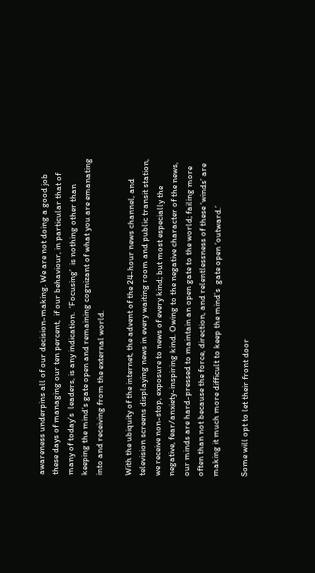awareness underpins all of our decision-making. We are not doing a good job these days of managing our ten percent,  if our behaviour, in particular that of many of today’s  leaders, is any indication.  ‘Focusing’  is nothing other than keeping the mind’s gate open and remaining cognizant of what you are emanating into and receiving from the external world.

With the ubiquity of the internet, the advent of the 24-hour news channel, and television screens displaying news in every waiting room and public transit station, we receive non-stop, exposure to news of every kind; but most especially the negative, fear/anxiety-inspiring kind. Owing to the negative character of the news, our minds are hard-pressed to maintain an open gate to the world; failing more often than not because the force, direction, and relentlessness of these ‘winds’ are making it much more difficult to keep the mind’s  gate open ‘outward.’

Some will opt to let their front door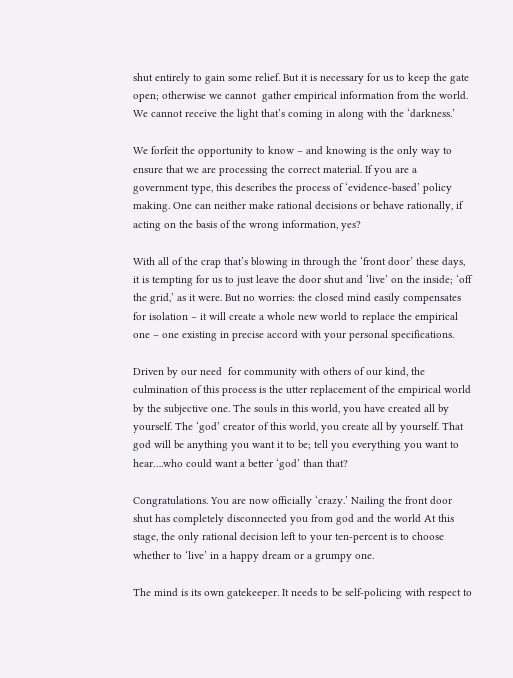shut entirely to gain some relief. But it is necessary for us to keep the gate open; otherwise we cannot  gather empirical information from the world. We cannot receive the light that’s coming in along with the ‘darkness.’

We forfeit the opportunity to know – and knowing is the only way to ensure that we are processing the correct material. If you are a government type, this describes the process of ‘evidence-based’ policy making. One can neither make rational decisions or behave rationally, if acting on the basis of the wrong information, yes?

With all of the crap that’s blowing in through the ‘front door’ these days, it is tempting for us to just leave the door shut and ‘live’ on the inside; ‘off the grid,’ as it were. But no worries: the closed mind easily compensates for isolation – it will create a whole new world to replace the empirical one – one existing in precise accord with your personal specifications.

Driven by our need  for community with others of our kind, the culmination of this process is the utter replacement of the empirical world by the subjective one. The souls in this world, you have created all by yourself. The ‘god’ creator of this world, you create all by yourself. That god will be anything you want it to be; tell you everything you want to hear….who could want a better ‘god’ than that?

Congratulations. You are now officially ‘crazy.’ Nailing the front door shut has completely disconnected you from god and the world At this stage, the only rational decision left to your ten-percent is to choose whether to ‘live’ in a happy dream or a grumpy one.

The mind is its own gatekeeper. It needs to be self-policing with respect to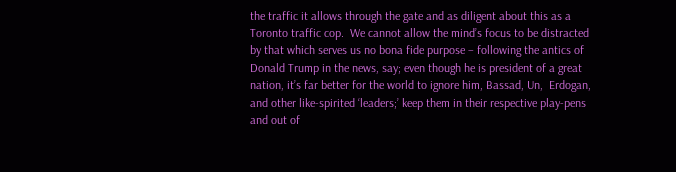the traffic it allows through the gate and as diligent about this as a  Toronto traffic cop.  We cannot allow the mind’s focus to be distracted by that which serves us no bona fide purpose – following the antics of Donald Trump in the news, say; even though he is president of a great nation, it’s far better for the world to ignore him, Bassad, Un,  Erdogan, and other like-spirited ‘leaders;’ keep them in their respective play-pens and out of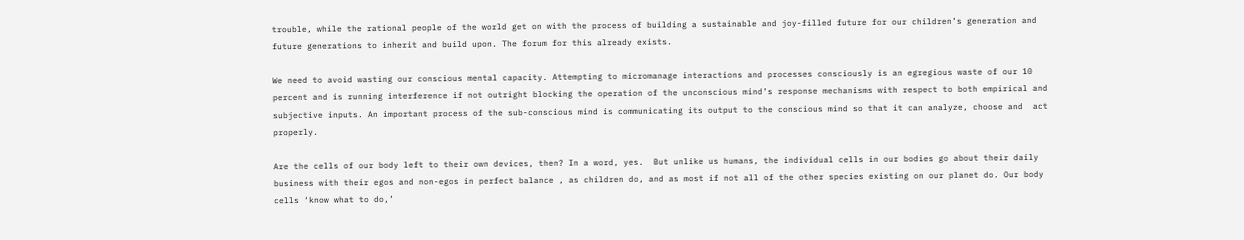trouble, while the rational people of the world get on with the process of building a sustainable and joy-filled future for our children’s generation and future generations to inherit and build upon. The forum for this already exists.

We need to avoid wasting our conscious mental capacity. Attempting to micromanage interactions and processes consciously is an egregious waste of our 10 percent and is running interference if not outright blocking the operation of the unconscious mind’s response mechanisms with respect to both empirical and subjective inputs. An important process of the sub-conscious mind is communicating its output to the conscious mind so that it can analyze, choose and  act properly.

Are the cells of our body left to their own devices, then? In a word, yes.  But unlike us humans, the individual cells in our bodies go about their daily business with their egos and non-egos in perfect balance , as children do, and as most if not all of the other species existing on our planet do. Our body cells ‘know what to do,’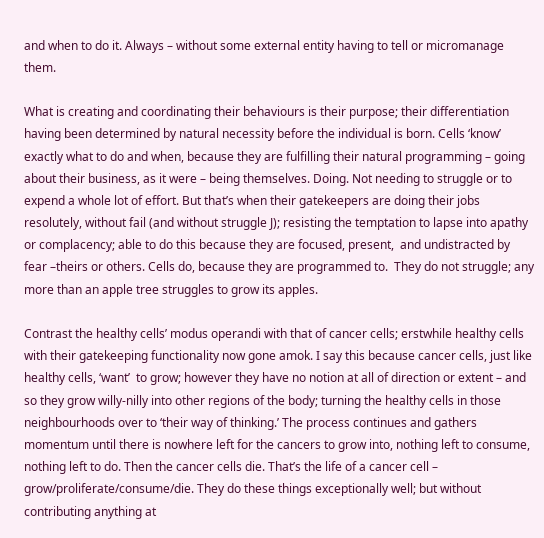and when to do it. Always – without some external entity having to tell or micromanage them.

What is creating and coordinating their behaviours is their purpose; their differentiation having been determined by natural necessity before the individual is born. Cells ‘know’ exactly what to do and when, because they are fulfilling their natural programming – going about their business, as it were – being themselves. Doing. Not needing to struggle or to expend a whole lot of effort. But that’s when their gatekeepers are doing their jobs resolutely, without fail (and without struggle J); resisting the temptation to lapse into apathy or complacency; able to do this because they are focused, present,  and undistracted by fear –theirs or others. Cells do, because they are programmed to.  They do not struggle; any more than an apple tree struggles to grow its apples.

Contrast the healthy cells’ modus operandi with that of cancer cells; erstwhile healthy cells with their gatekeeping functionality now gone amok. I say this because cancer cells, just like healthy cells, ‘want’  to grow; however they have no notion at all of direction or extent – and so they grow willy-nilly into other regions of the body; turning the healthy cells in those neighbourhoods over to ‘their way of thinking.’ The process continues and gathers momentum until there is nowhere left for the cancers to grow into, nothing left to consume, nothing left to do. Then the cancer cells die. That’s the life of a cancer cell – grow/proliferate/consume/die. They do these things exceptionally well; but without contributing anything at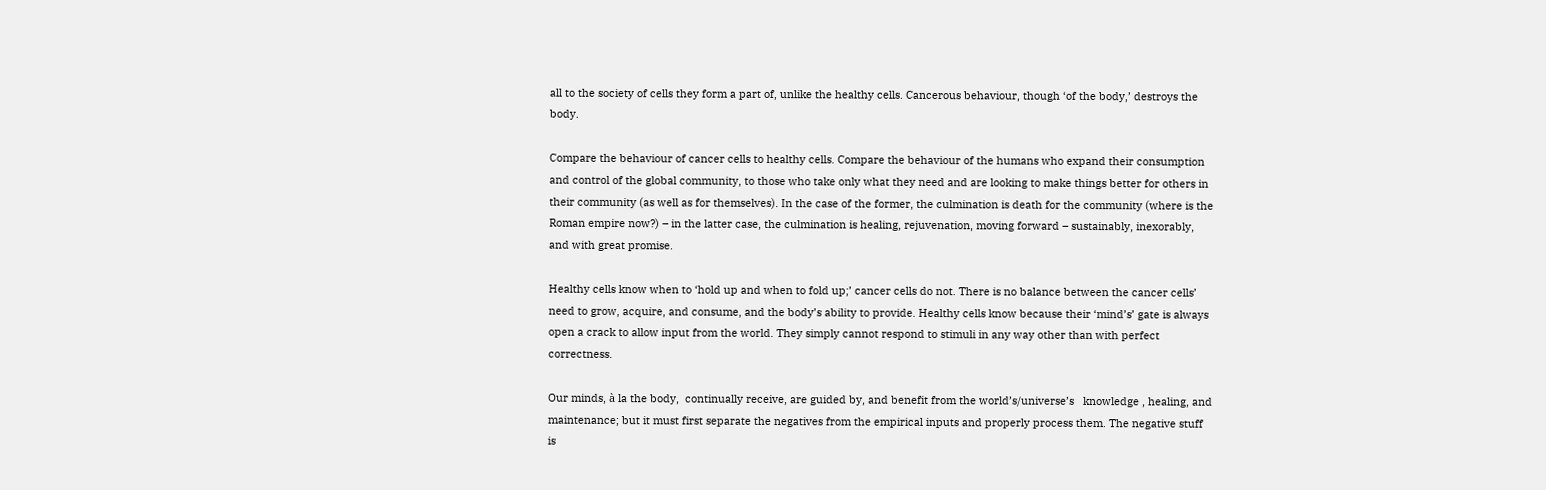all to the society of cells they form a part of, unlike the healthy cells. Cancerous behaviour, though ‘of the body,’ destroys the body.

Compare the behaviour of cancer cells to healthy cells. Compare the behaviour of the humans who expand their consumption and control of the global community, to those who take only what they need and are looking to make things better for others in their community (as well as for themselves). In the case of the former, the culmination is death for the community (where is the Roman empire now?) – in the latter case, the culmination is healing, rejuvenation, moving forward – sustainably, inexorably, and with great promise.

Healthy cells know when to ‘hold up and when to fold up;’ cancer cells do not. There is no balance between the cancer cells’ need to grow, acquire, and consume, and the body’s ability to provide. Healthy cells know because their ‘mind’s’ gate is always open a crack to allow input from the world. They simply cannot respond to stimuli in any way other than with perfect correctness.

Our minds, à la the body,  continually receive, are guided by, and benefit from the world’s/universe’s   knowledge , healing, and maintenance; but it must first separate the negatives from the empirical inputs and properly process them. The negative stuff is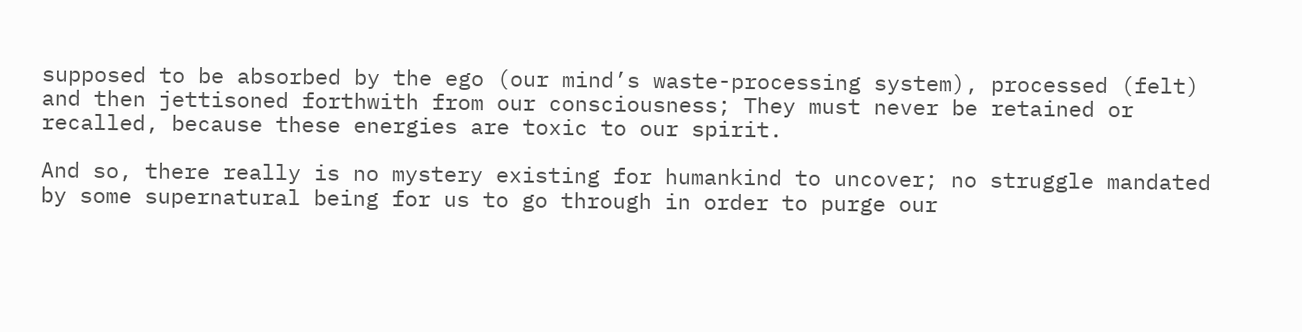supposed to be absorbed by the ego (our mind’s waste-processing system), processed (felt) and then jettisoned forthwith from our consciousness; They must never be retained or recalled, because these energies are toxic to our spirit.

And so, there really is no mystery existing for humankind to uncover; no struggle mandated by some supernatural being for us to go through in order to purge our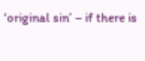‘original sin’ – if there is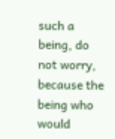such a being, do not worry, because the being who would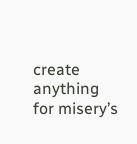create anything for misery’s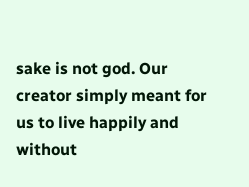sake is not god. Our creator simply meant for us to live happily and without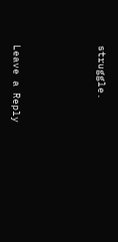struggle.




Leave a Reply